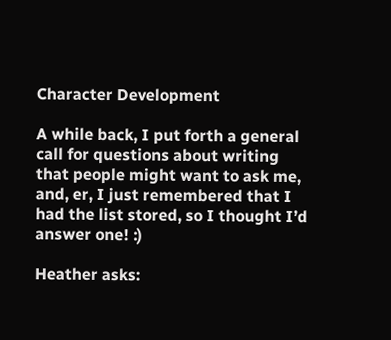Character Development

A while back, I put forth a general call for questions about writing that people might want to ask me, and, er, I just remembered that I had the list stored, so I thought I’d answer one! :)

Heather asks: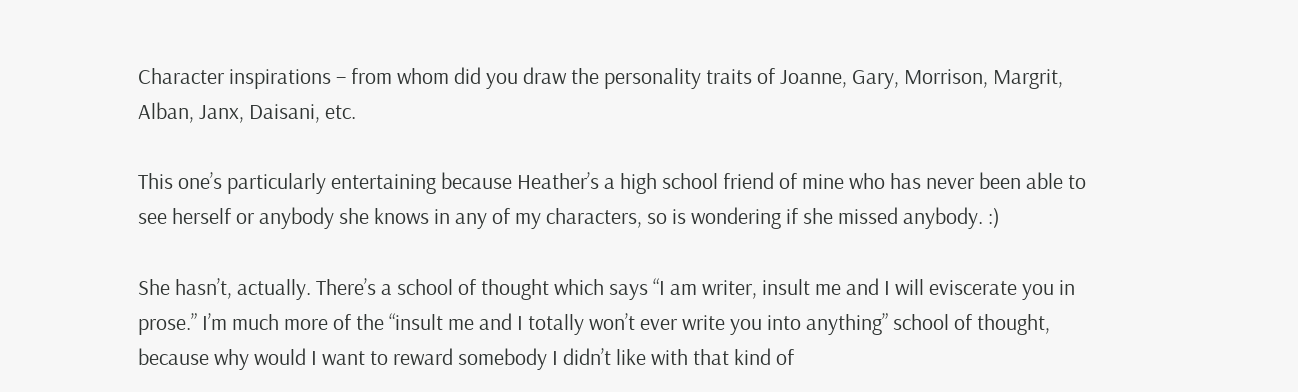Character inspirations – from whom did you draw the personality traits of Joanne, Gary, Morrison, Margrit, Alban, Janx, Daisani, etc.

This one’s particularly entertaining because Heather’s a high school friend of mine who has never been able to see herself or anybody she knows in any of my characters, so is wondering if she missed anybody. :)

She hasn’t, actually. There’s a school of thought which says “I am writer, insult me and I will eviscerate you in prose.” I’m much more of the “insult me and I totally won’t ever write you into anything” school of thought, because why would I want to reward somebody I didn’t like with that kind of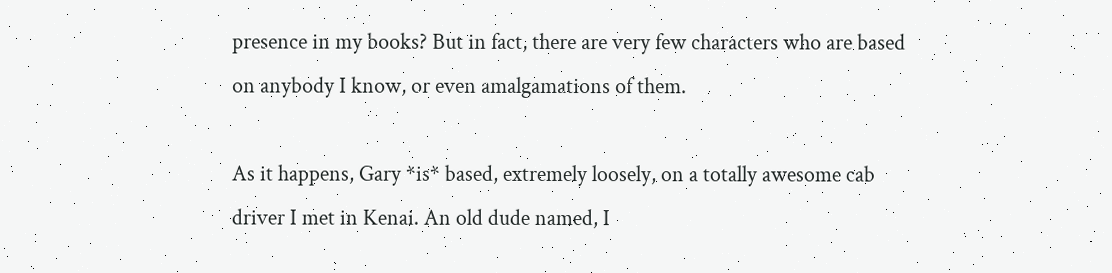presence in my books? But in fact, there are very few characters who are based on anybody I know, or even amalgamations of them.

As it happens, Gary *is* based, extremely loosely, on a totally awesome cab driver I met in Kenai. An old dude named, I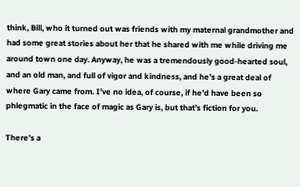think, Bill, who it turned out was friends with my maternal grandmother and had some great stories about her that he shared with me while driving me around town one day. Anyway, he was a tremendously good-hearted soul, and an old man, and full of vigor and kindness, and he’s a great deal of where Gary came from. I’ve no idea, of course, if he’d have been so phlegmatic in the face of magic as Gary is, but that’s fiction for you.

There’s a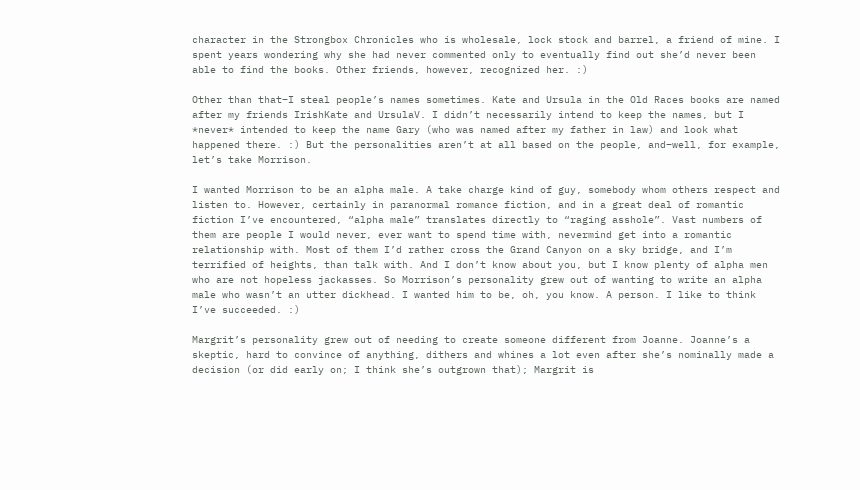character in the Strongbox Chronicles who is wholesale, lock stock and barrel, a friend of mine. I spent years wondering why she had never commented only to eventually find out she’d never been able to find the books. Other friends, however, recognized her. :)

Other than that–I steal people’s names sometimes. Kate and Ursula in the Old Races books are named after my friends IrishKate and UrsulaV. I didn’t necessarily intend to keep the names, but I *never* intended to keep the name Gary (who was named after my father in law) and look what happened there. :) But the personalities aren’t at all based on the people, and–well, for example, let’s take Morrison.

I wanted Morrison to be an alpha male. A take charge kind of guy, somebody whom others respect and listen to. However, certainly in paranormal romance fiction, and in a great deal of romantic fiction I’ve encountered, “alpha male” translates directly to “raging asshole”. Vast numbers of them are people I would never, ever want to spend time with, nevermind get into a romantic relationship with. Most of them I’d rather cross the Grand Canyon on a sky bridge, and I’m terrified of heights, than talk with. And I don’t know about you, but I know plenty of alpha men who are not hopeless jackasses. So Morrison’s personality grew out of wanting to write an alpha male who wasn’t an utter dickhead. I wanted him to be, oh, you know. A person. I like to think I’ve succeeded. :)

Margrit’s personality grew out of needing to create someone different from Joanne. Joanne’s a skeptic, hard to convince of anything, dithers and whines a lot even after she’s nominally made a decision (or did early on; I think she’s outgrown that); Margrit is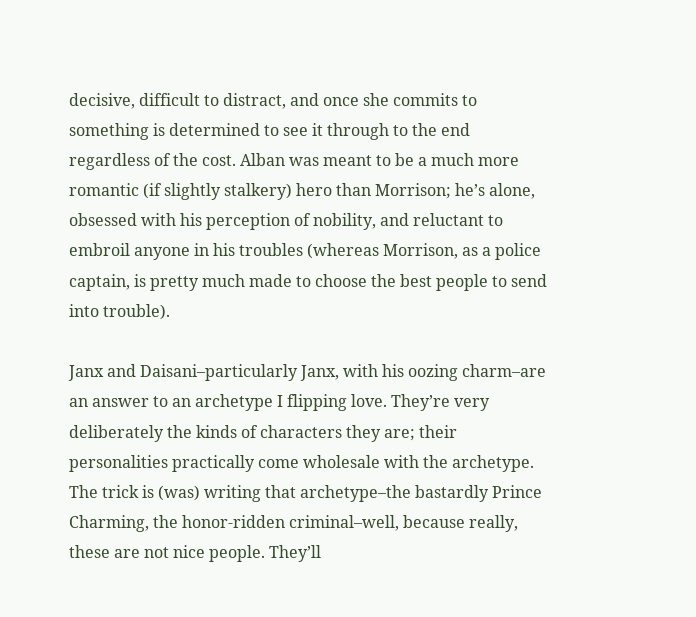decisive, difficult to distract, and once she commits to something is determined to see it through to the end regardless of the cost. Alban was meant to be a much more romantic (if slightly stalkery) hero than Morrison; he’s alone, obsessed with his perception of nobility, and reluctant to embroil anyone in his troubles (whereas Morrison, as a police captain, is pretty much made to choose the best people to send into trouble).

Janx and Daisani–particularly Janx, with his oozing charm–are an answer to an archetype I flipping love. They’re very deliberately the kinds of characters they are; their personalities practically come wholesale with the archetype. The trick is (was) writing that archetype–the bastardly Prince Charming, the honor-ridden criminal–well, because really, these are not nice people. They’ll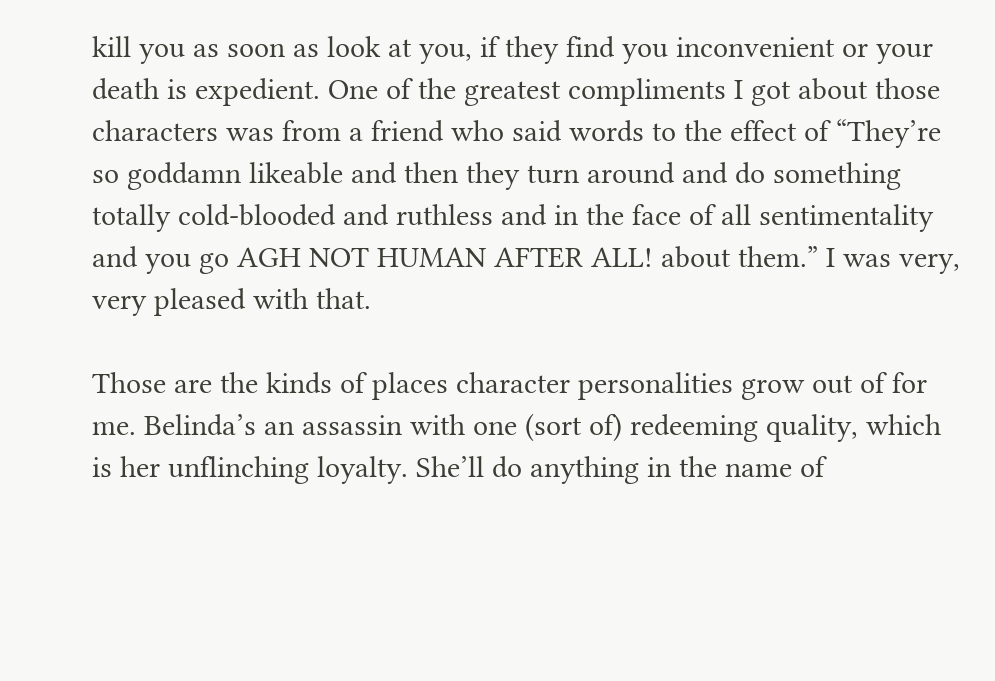kill you as soon as look at you, if they find you inconvenient or your death is expedient. One of the greatest compliments I got about those characters was from a friend who said words to the effect of “They’re so goddamn likeable and then they turn around and do something totally cold-blooded and ruthless and in the face of all sentimentality and you go AGH NOT HUMAN AFTER ALL! about them.” I was very, very pleased with that.

Those are the kinds of places character personalities grow out of for me. Belinda’s an assassin with one (sort of) redeeming quality, which is her unflinching loyalty. She’ll do anything in the name of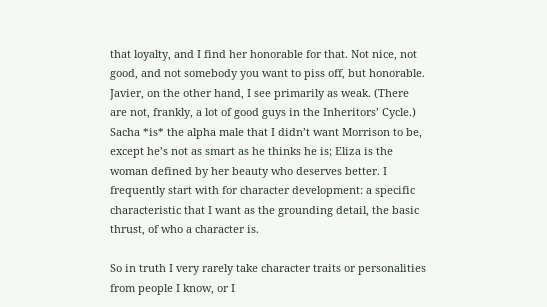that loyalty, and I find her honorable for that. Not nice, not good, and not somebody you want to piss off, but honorable. Javier, on the other hand, I see primarily as weak. (There are not, frankly, a lot of good guys in the Inheritors’ Cycle.) Sacha *is* the alpha male that I didn’t want Morrison to be, except he’s not as smart as he thinks he is; Eliza is the woman defined by her beauty who deserves better. I frequently start with for character development: a specific characteristic that I want as the grounding detail, the basic thrust, of who a character is.

So in truth I very rarely take character traits or personalities from people I know, or I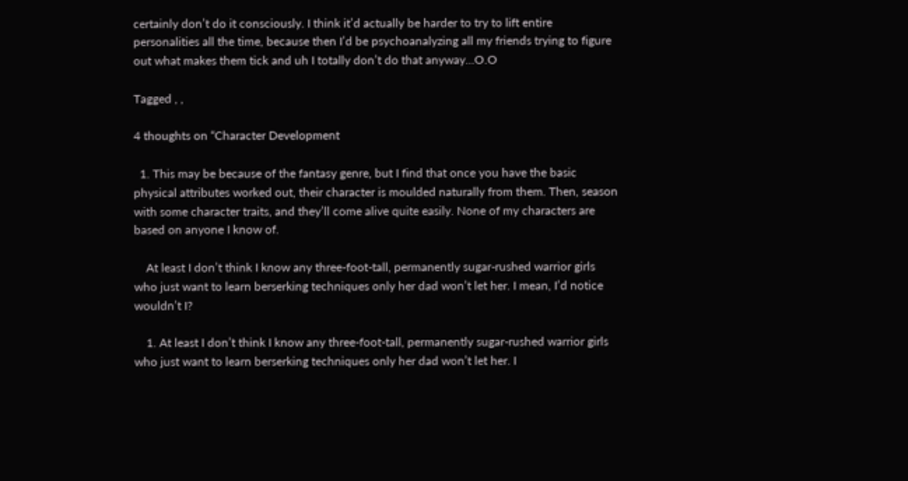certainly don’t do it consciously. I think it’d actually be harder to try to lift entire personalities all the time, because then I’d be psychoanalyzing all my friends trying to figure out what makes them tick and uh I totally don’t do that anyway…O.O

Tagged , ,

4 thoughts on “Character Development

  1. This may be because of the fantasy genre, but I find that once you have the basic physical attributes worked out, their character is moulded naturally from them. Then, season with some character traits, and they’ll come alive quite easily. None of my characters are based on anyone I know of.

    At least I don’t think I know any three-foot-tall, permanently sugar-rushed warrior girls who just want to learn berserking techniques only her dad won’t let her. I mean, I’d notice wouldn’t I?

    1. At least I don’t think I know any three-foot-tall, permanently sugar-rushed warrior girls who just want to learn berserking techniques only her dad won’t let her. I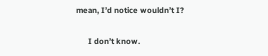mean, I’d notice wouldn’t I?

      I don’t know.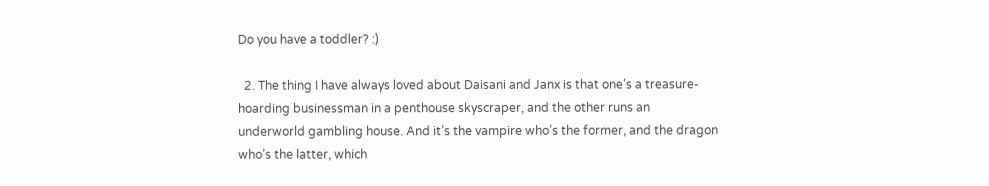Do you have a toddler? :)

  2. The thing I have always loved about Daisani and Janx is that one’s a treasure-hoarding businessman in a penthouse skyscraper, and the other runs an underworld gambling house. And it’s the vampire who’s the former, and the dragon who’s the latter, which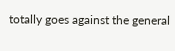totally goes against the general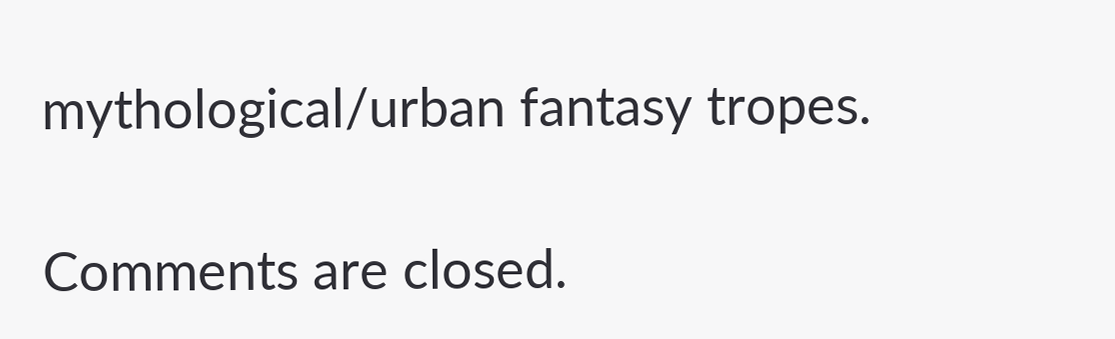mythological/urban fantasy tropes.

Comments are closed.